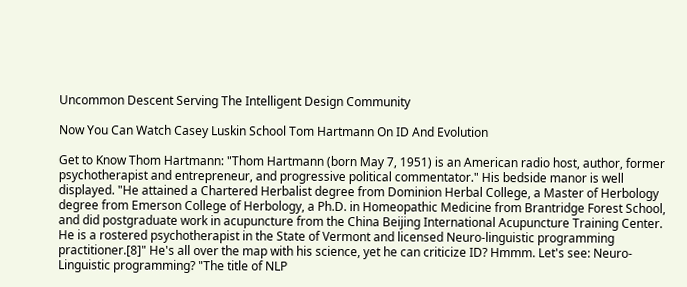Uncommon Descent Serving The Intelligent Design Community

Now You Can Watch Casey Luskin School Tom Hartmann On ID And Evolution

Get to Know Thom Hartmann: "Thom Hartmann (born May 7, 1951) is an American radio host, author, former psychotherapist and entrepreneur, and progressive political commentator." His bedside manor is well displayed. "He attained a Chartered Herbalist degree from Dominion Herbal College, a Master of Herbology degree from Emerson College of Herbology, a Ph.D. in Homeopathic Medicine from Brantridge Forest School, and did postgraduate work in acupuncture from the China Beijing International Acupuncture Training Center. He is a rostered psychotherapist in the State of Vermont and licensed Neuro-linguistic programming practitioner.[8]" He's all over the map with his science, yet he can criticize ID? Hmmm. Let's see: Neuro-Linguistic programming? "The title of NLP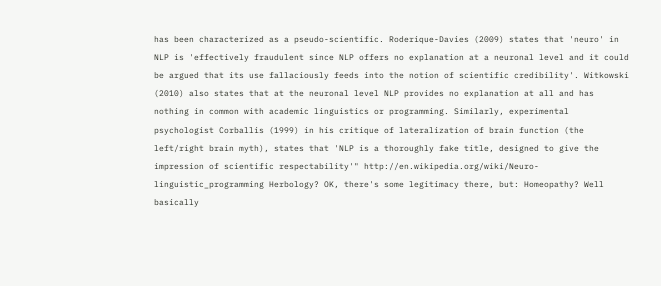has been characterized as a pseudo-scientific. Roderique-Davies (2009) states that 'neuro' in NLP is 'effectively fraudulent since NLP offers no explanation at a neuronal level and it could be argued that its use fallaciously feeds into the notion of scientific credibility'. Witkowski (2010) also states that at the neuronal level NLP provides no explanation at all and has nothing in common with academic linguistics or programming. Similarly, experimental psychologist Corballis (1999) in his critique of lateralization of brain function (the left/right brain myth), states that 'NLP is a thoroughly fake title, designed to give the impression of scientific respectability'" http://en.wikipedia.org/wiki/Neuro-linguistic_programming Herbology? OK, there's some legitimacy there, but: Homeopathy? Well basically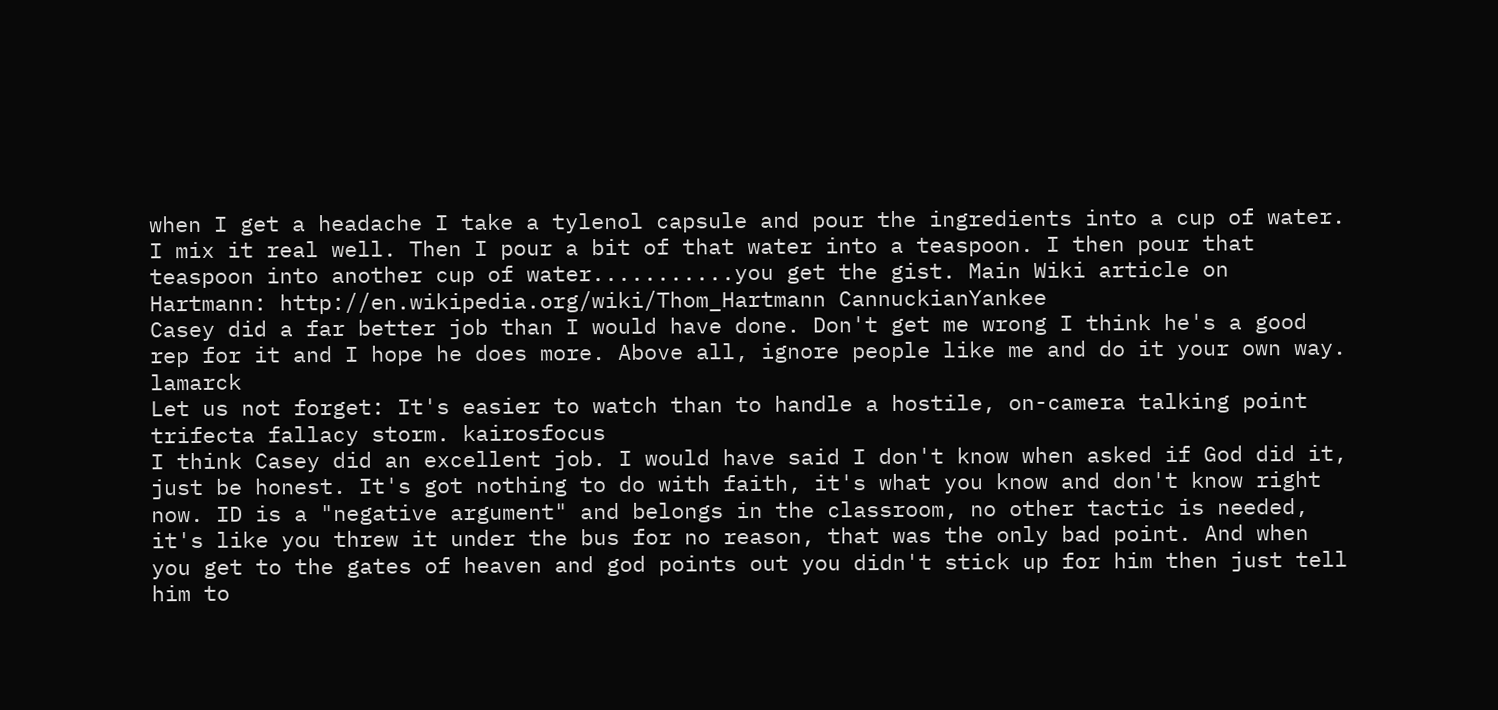when I get a headache I take a tylenol capsule and pour the ingredients into a cup of water. I mix it real well. Then I pour a bit of that water into a teaspoon. I then pour that teaspoon into another cup of water...........you get the gist. Main Wiki article on Hartmann: http://en.wikipedia.org/wiki/Thom_Hartmann CannuckianYankee
Casey did a far better job than I would have done. Don't get me wrong I think he's a good rep for it and I hope he does more. Above all, ignore people like me and do it your own way. lamarck
Let us not forget: It's easier to watch than to handle a hostile, on-camera talking point trifecta fallacy storm. kairosfocus
I think Casey did an excellent job. I would have said I don't know when asked if God did it, just be honest. It's got nothing to do with faith, it's what you know and don't know right now. ID is a "negative argument" and belongs in the classroom, no other tactic is needed, it's like you threw it under the bus for no reason, that was the only bad point. And when you get to the gates of heaven and god points out you didn't stick up for him then just tell him to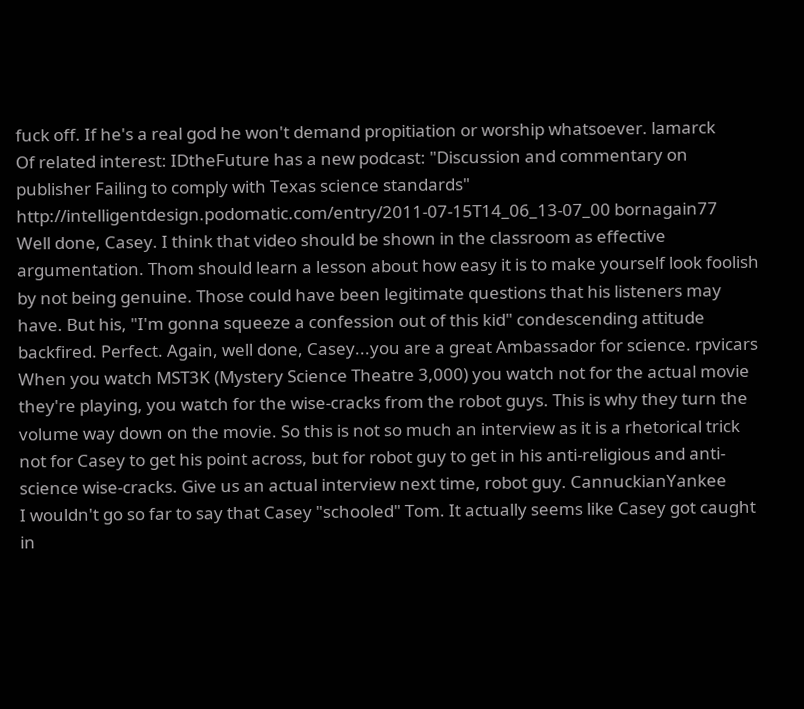fuck off. If he's a real god he won't demand propitiation or worship whatsoever. lamarck
Of related interest: IDtheFuture has a new podcast: "Discussion and commentary on publisher Failing to comply with Texas science standards" http://intelligentdesign.podomatic.com/entry/2011-07-15T14_06_13-07_00 bornagain77
Well done, Casey. I think that video should be shown in the classroom as effective argumentation. Thom should learn a lesson about how easy it is to make yourself look foolish by not being genuine. Those could have been legitimate questions that his listeners may have. But his, "I'm gonna squeeze a confession out of this kid" condescending attitude backfired. Perfect. Again, well done, Casey...you are a great Ambassador for science. rpvicars
When you watch MST3K (Mystery Science Theatre 3,000) you watch not for the actual movie they're playing, you watch for the wise-cracks from the robot guys. This is why they turn the volume way down on the movie. So this is not so much an interview as it is a rhetorical trick not for Casey to get his point across, but for robot guy to get in his anti-religious and anti-science wise-cracks. Give us an actual interview next time, robot guy. CannuckianYankee
I wouldn't go so far to say that Casey "schooled" Tom. It actually seems like Casey got caught in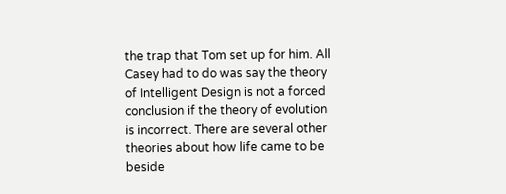the trap that Tom set up for him. All Casey had to do was say the theory of Intelligent Design is not a forced conclusion if the theory of evolution is incorrect. There are several other theories about how life came to be beside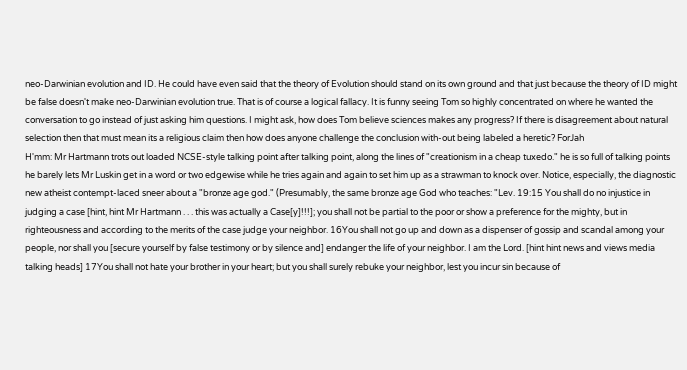neo-Darwinian evolution and ID. He could have even said that the theory of Evolution should stand on its own ground and that just because the theory of ID might be false doesn't make neo-Darwinian evolution true. That is of course a logical fallacy. It is funny seeing Tom so highly concentrated on where he wanted the conversation to go instead of just asking him questions. I might ask, how does Tom believe sciences makes any progress? If there is disagreement about natural selection then that must mean its a religious claim then how does anyone challenge the conclusion with-out being labeled a heretic? ForJah
H'mm: Mr Hartmann trots out loaded NCSE-style talking point after talking point, along the lines of "creationism in a cheap tuxedo." he is so full of talking points he barely lets Mr Luskin get in a word or two edgewise while he tries again and again to set him up as a strawman to knock over. Notice, especially, the diagnostic new atheist contempt-laced sneer about a "bronze age god." (Presumably, the same bronze age God who teaches: "Lev. 19:15 You shall do no injustice in judging a case [hint, hint Mr Hartmann . . . this was actually a Case[y]!!!]; you shall not be partial to the poor or show a preference for the mighty, but in righteousness and according to the merits of the case judge your neighbor. 16You shall not go up and down as a dispenser of gossip and scandal among your people, nor shall you [secure yourself by false testimony or by silence and] endanger the life of your neighbor. I am the Lord. [hint hint news and views media talking heads] 17You shall not hate your brother in your heart; but you shall surely rebuke your neighbor, lest you incur sin because of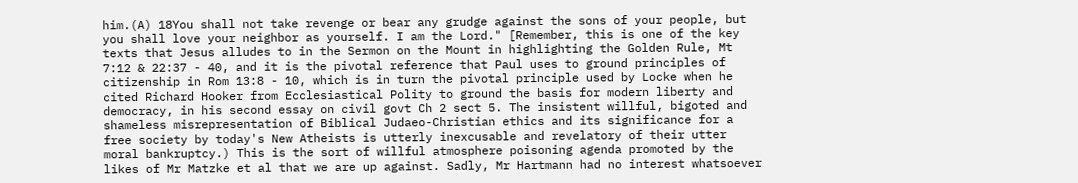him.(A) 18You shall not take revenge or bear any grudge against the sons of your people, but you shall love your neighbor as yourself. I am the Lord." [Remember, this is one of the key texts that Jesus alludes to in the Sermon on the Mount in highlighting the Golden Rule, Mt 7:12 & 22:37 - 40, and it is the pivotal reference that Paul uses to ground principles of citizenship in Rom 13:8 - 10, which is in turn the pivotal principle used by Locke when he cited Richard Hooker from Ecclesiastical Polity to ground the basis for modern liberty and democracy, in his second essay on civil govt Ch 2 sect 5. The insistent willful, bigoted and shameless misrepresentation of Biblical Judaeo-Christian ethics and its significance for a free society by today's New Atheists is utterly inexcusable and revelatory of their utter moral bankruptcy.) This is the sort of willful atmosphere poisoning agenda promoted by the likes of Mr Matzke et al that we are up against. Sadly, Mr Hartmann had no interest whatsoever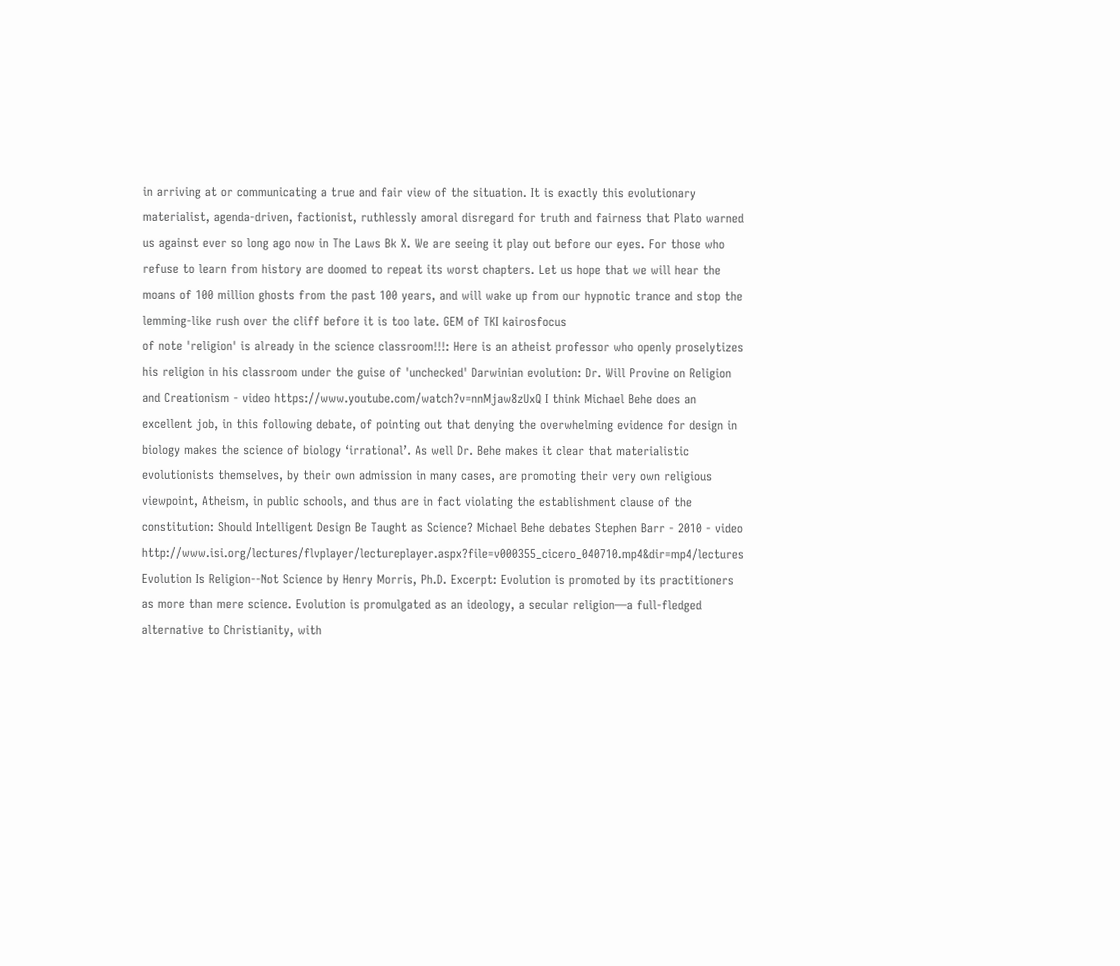in arriving at or communicating a true and fair view of the situation. It is exactly this evolutionary materialist, agenda-driven, factionist, ruthlessly amoral disregard for truth and fairness that Plato warned us against ever so long ago now in The Laws Bk X. We are seeing it play out before our eyes. For those who refuse to learn from history are doomed to repeat its worst chapters. Let us hope that we will hear the moans of 100 million ghosts from the past 100 years, and will wake up from our hypnotic trance and stop the lemming-like rush over the cliff before it is too late. GEM of TKI kairosfocus
of note 'religion' is already in the science classroom!!!: Here is an atheist professor who openly proselytizes his religion in his classroom under the guise of 'unchecked' Darwinian evolution: Dr. Will Provine on Religion and Creationism - video https://www.youtube.com/watch?v=nnMjaw8zUxQ I think Michael Behe does an excellent job, in this following debate, of pointing out that denying the overwhelming evidence for design in biology makes the science of biology ‘irrational’. As well Dr. Behe makes it clear that materialistic evolutionists themselves, by their own admission in many cases, are promoting their very own religious viewpoint, Atheism, in public schools, and thus are in fact violating the establishment clause of the constitution: Should Intelligent Design Be Taught as Science? Michael Behe debates Stephen Barr - 2010 - video http://www.isi.org/lectures/flvplayer/lectureplayer.aspx?file=v000355_cicero_040710.mp4&dir=mp4/lectures Evolution Is Religion--Not Science by Henry Morris, Ph.D. Excerpt: Evolution is promoted by its practitioners as more than mere science. Evolution is promulgated as an ideology, a secular religion—a full-fledged alternative to Christianity, with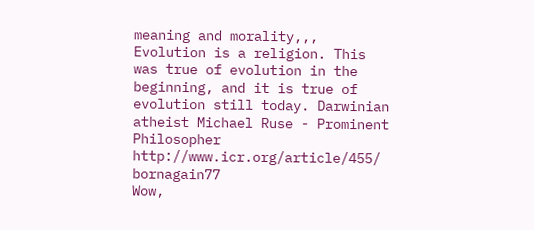meaning and morality,,, Evolution is a religion. This was true of evolution in the beginning, and it is true of evolution still today. Darwinian atheist Michael Ruse - Prominent Philosopher http://www.icr.org/article/455/ bornagain77
Wow,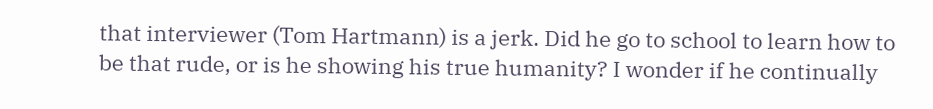that interviewer (Tom Hartmann) is a jerk. Did he go to school to learn how to be that rude, or is he showing his true humanity? I wonder if he continually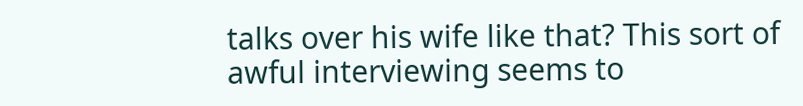talks over his wife like that? This sort of awful interviewing seems to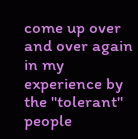come up over and over again in my experience by the "tolerant" people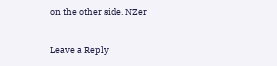on the other side. NZer

Leave a Reply